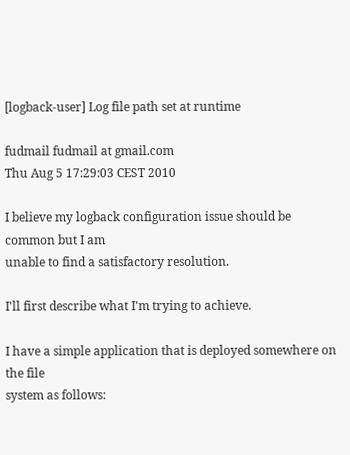[logback-user] Log file path set at runtime

fudmail fudmail at gmail.com
Thu Aug 5 17:29:03 CEST 2010

I believe my logback configuration issue should be common but I am
unable to find a satisfactory resolution.

I'll first describe what I'm trying to achieve.

I have a simple application that is deployed somewhere on the file
system as follows: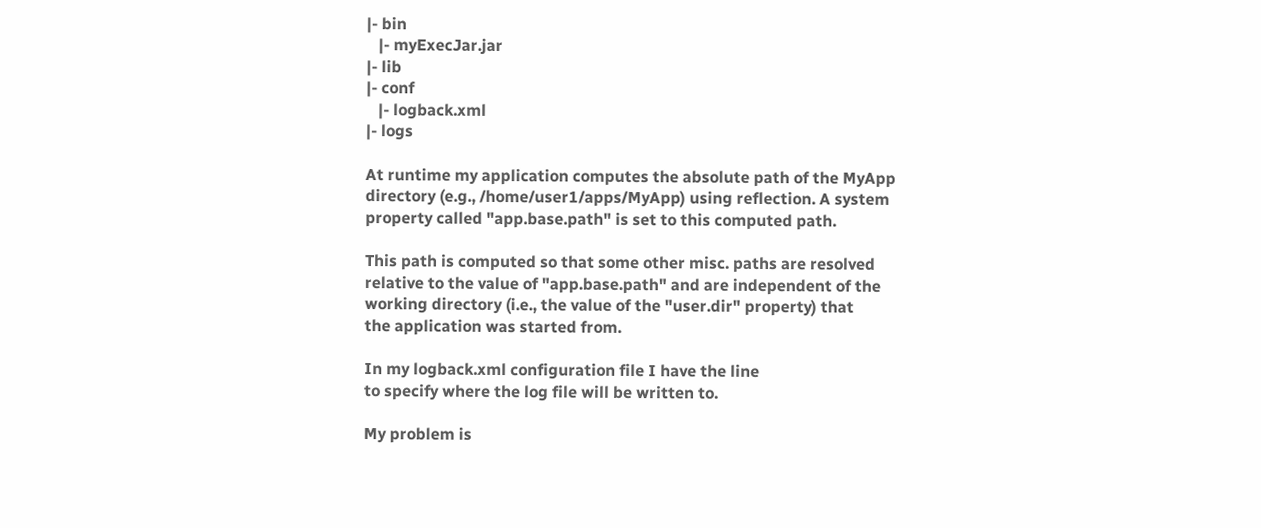|- bin
   |- myExecJar.jar
|- lib
|- conf
   |- logback.xml
|- logs

At runtime my application computes the absolute path of the MyApp
directory (e.g., /home/user1/apps/MyApp) using reflection. A system
property called "app.base.path" is set to this computed path.

This path is computed so that some other misc. paths are resolved
relative to the value of "app.base.path" and are independent of the
working directory (i.e., the value of the "user.dir" property) that
the application was started from.

In my logback.xml configuration file I have the line
to specify where the log file will be written to.

My problem is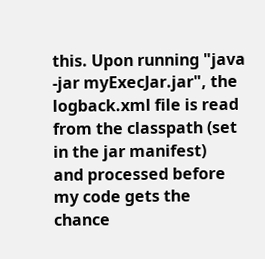this. Upon running "java -jar myExecJar.jar", the
logback.xml file is read from the classpath (set in the jar manifest)
and processed before my code gets the chance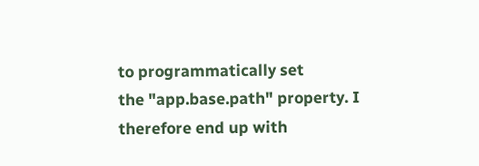to programmatically set
the "app.base.path" property. I therefore end up with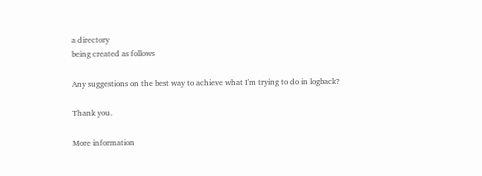a directory
being created as follows

Any suggestions on the best way to achieve what I'm trying to do in logback?

Thank you.

More information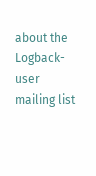about the Logback-user mailing list